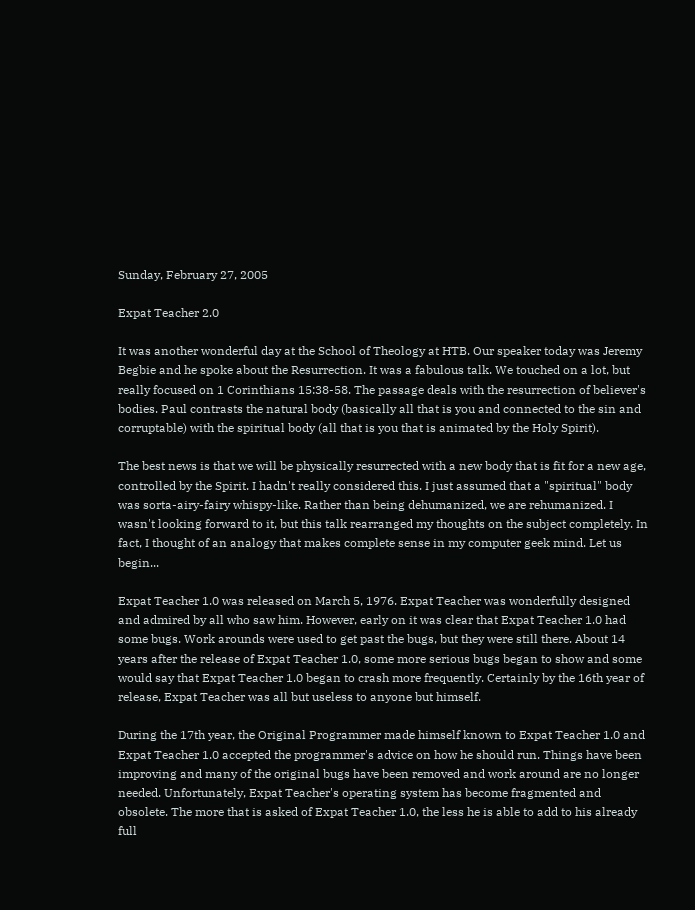Sunday, February 27, 2005

Expat Teacher 2.0

It was another wonderful day at the School of Theology at HTB. Our speaker today was Jeremy Begbie and he spoke about the Resurrection. It was a fabulous talk. We touched on a lot, but really focused on 1 Corinthians 15:38-58. The passage deals with the resurrection of believer's bodies. Paul contrasts the natural body (basically all that is you and connected to the sin and corruptable) with the spiritual body (all that is you that is animated by the Holy Spirit).

The best news is that we will be physically resurrected with a new body that is fit for a new age, controlled by the Spirit. I hadn't really considered this. I just assumed that a "spiritual" body was sorta-airy-fairy whispy-like. Rather than being dehumanized, we are rehumanized. I wasn't looking forward to it, but this talk rearranged my thoughts on the subject completely. In fact, I thought of an analogy that makes complete sense in my computer geek mind. Let us begin...

Expat Teacher 1.0 was released on March 5, 1976. Expat Teacher was wonderfully designed and admired by all who saw him. However, early on it was clear that Expat Teacher 1.0 had some bugs. Work arounds were used to get past the bugs, but they were still there. About 14 years after the release of Expat Teacher 1.0, some more serious bugs began to show and some would say that Expat Teacher 1.0 began to crash more frequently. Certainly by the 16th year of release, Expat Teacher was all but useless to anyone but himself.

During the 17th year, the Original Programmer made himself known to Expat Teacher 1.0 and Expat Teacher 1.0 accepted the programmer's advice on how he should run. Things have been improving and many of the original bugs have been removed and work around are no longer needed. Unfortunately, Expat Teacher's operating system has become fragmented and obsolete. The more that is asked of Expat Teacher 1.0, the less he is able to add to his already full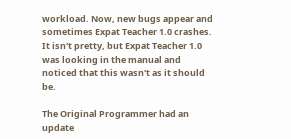workload. Now, new bugs appear and sometimes Expat Teacher 1.0 crashes. It isn't pretty, but Expat Teacher 1.0 was looking in the manual and noticed that this wasn't as it should be.

The Original Programmer had an update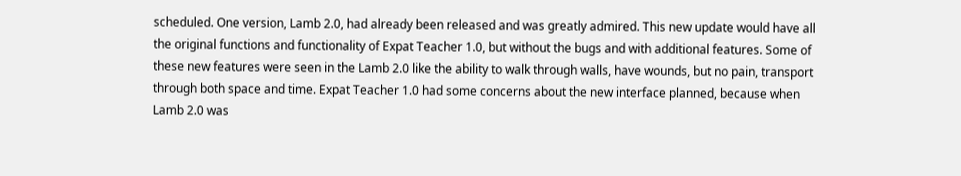scheduled. One version, Lamb 2.0, had already been released and was greatly admired. This new update would have all the original functions and functionality of Expat Teacher 1.0, but without the bugs and with additional features. Some of these new features were seen in the Lamb 2.0 like the ability to walk through walls, have wounds, but no pain, transport through both space and time. Expat Teacher 1.0 had some concerns about the new interface planned, because when Lamb 2.0 was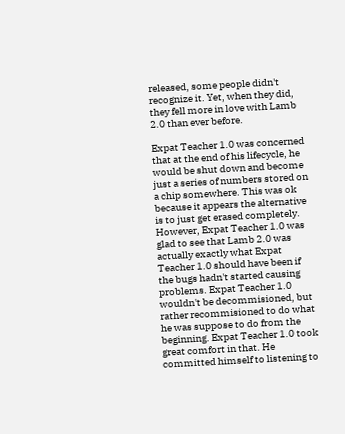released, some people didn't recognize it. Yet, when they did, they fell more in love with Lamb 2.0 than ever before.

Expat Teacher 1.0 was concerned that at the end of his lifecycle, he would be shut down and become just a series of numbers stored on a chip somewhere. This was ok because it appears the alternative is to just get erased completely. However, Expat Teacher 1.0 was glad to see that Lamb 2.0 was actually exactly what Expat Teacher 1.0 should have been if the bugs hadn't started causing problems. Expat Teacher 1.0 wouldn't be decommisioned, but rather recommisioned to do what he was suppose to do from the beginning. Expat Teacher 1.0 took great comfort in that. He committed himself to listening to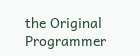the Original Programmer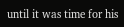until it was time for his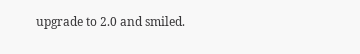upgrade to 2.0 and smiled.